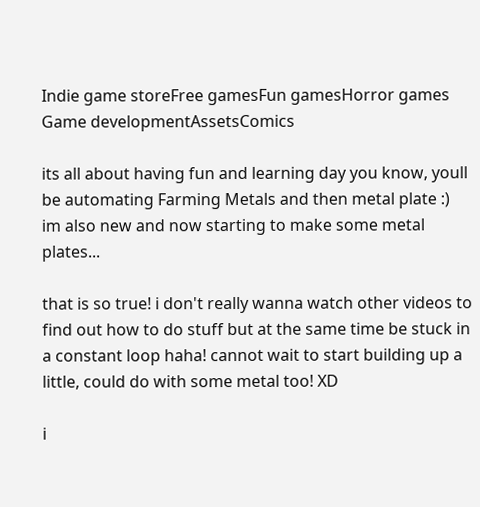Indie game storeFree gamesFun gamesHorror games
Game developmentAssetsComics

its all about having fun and learning day you know, youll be automating Farming Metals and then metal plate :) im also new and now starting to make some metal plates...

that is so true! i don't really wanna watch other videos to find out how to do stuff but at the same time be stuck in a constant loop haha! cannot wait to start building up a little, could do with some metal too! XD

i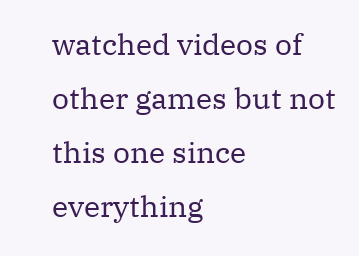watched videos of other games but not this one since everything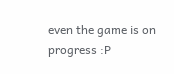even the game is on progress :P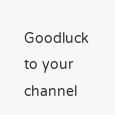Goodluck to your channel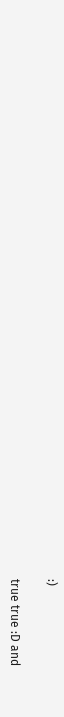:)

true true :D and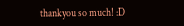thankyou so much! :D